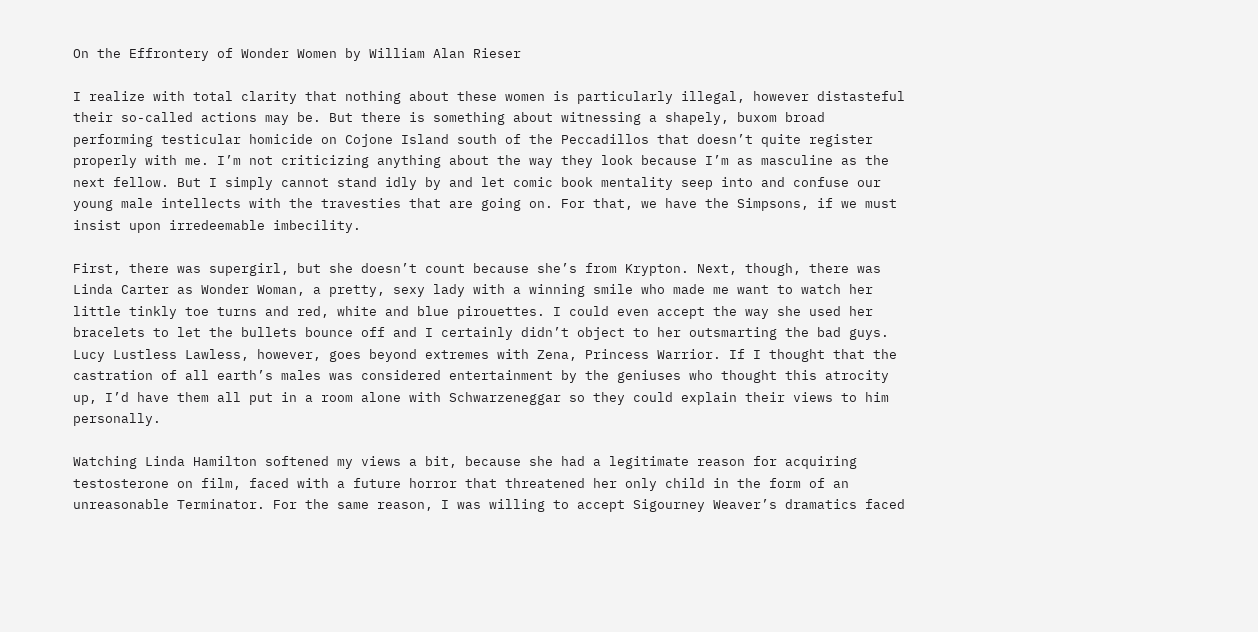On the Effrontery of Wonder Women by William Alan Rieser

I realize with total clarity that nothing about these women is particularly illegal, however distasteful their so-called actions may be. But there is something about witnessing a shapely, buxom broad performing testicular homicide on Cojone Island south of the Peccadillos that doesn’t quite register properly with me. I’m not criticizing anything about the way they look because I’m as masculine as the next fellow. But I simply cannot stand idly by and let comic book mentality seep into and confuse our young male intellects with the travesties that are going on. For that, we have the Simpsons, if we must insist upon irredeemable imbecility.

First, there was supergirl, but she doesn’t count because she’s from Krypton. Next, though, there was Linda Carter as Wonder Woman, a pretty, sexy lady with a winning smile who made me want to watch her little tinkly toe turns and red, white and blue pirouettes. I could even accept the way she used her bracelets to let the bullets bounce off and I certainly didn’t object to her outsmarting the bad guys. Lucy Lustless Lawless, however, goes beyond extremes with Zena, Princess Warrior. If I thought that the castration of all earth’s males was considered entertainment by the geniuses who thought this atrocity up, I’d have them all put in a room alone with Schwarzeneggar so they could explain their views to him personally.

Watching Linda Hamilton softened my views a bit, because she had a legitimate reason for acquiring testosterone on film, faced with a future horror that threatened her only child in the form of an unreasonable Terminator. For the same reason, I was willing to accept Sigourney Weaver’s dramatics faced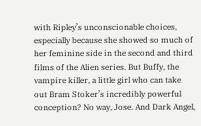with Ripley’s unconscionable choices, especially because she showed so much of her feminine side in the second and third films of the Alien series. But Buffy, the vampire killer, a little girl who can take out Bram Stoker’s incredibly powerful conception? No way, Jose. And Dark Angel,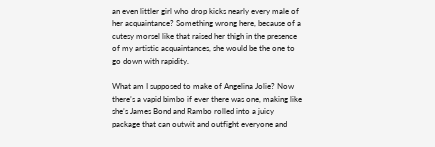an even littler girl who drop kicks nearly every male of her acquaintance? Something wrong here, because of a cutesy morsel like that raised her thigh in the presence of my artistic acquaintances, she would be the one to go down with rapidity.

What am I supposed to make of Angelina Jolie? Now there’s a vapid bimbo if ever there was one, making like she’s James Bond and Rambo rolled into a juicy package that can outwit and outfight everyone and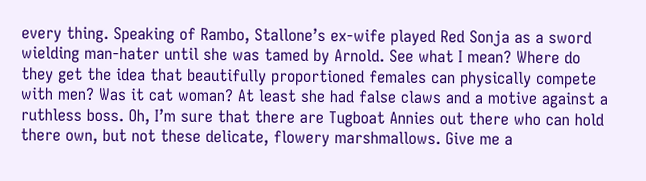every thing. Speaking of Rambo, Stallone’s ex-wife played Red Sonja as a sword wielding man-hater until she was tamed by Arnold. See what I mean? Where do they get the idea that beautifully proportioned females can physically compete with men? Was it cat woman? At least she had false claws and a motive against a ruthless boss. Oh, I’m sure that there are Tugboat Annies out there who can hold there own, but not these delicate, flowery marshmallows. Give me a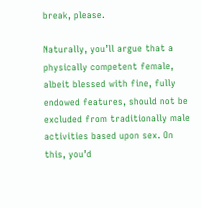break, please.

Naturally, you’ll argue that a physically competent female, albeit blessed with fine, fully endowed features, should not be excluded from traditionally male activities based upon sex. On this, you’d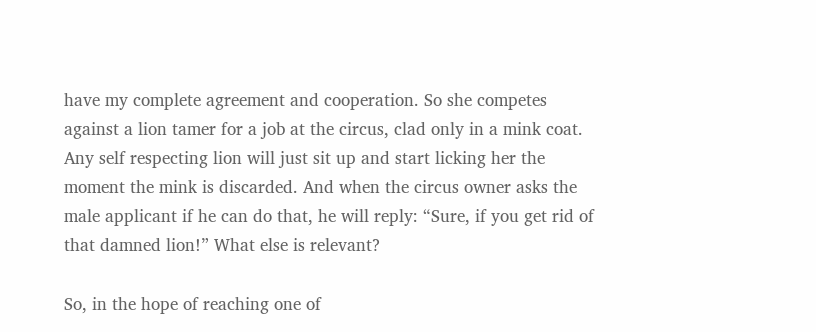have my complete agreement and cooperation. So she competes against a lion tamer for a job at the circus, clad only in a mink coat. Any self respecting lion will just sit up and start licking her the moment the mink is discarded. And when the circus owner asks the male applicant if he can do that, he will reply: “Sure, if you get rid of that damned lion!” What else is relevant?

So, in the hope of reaching one of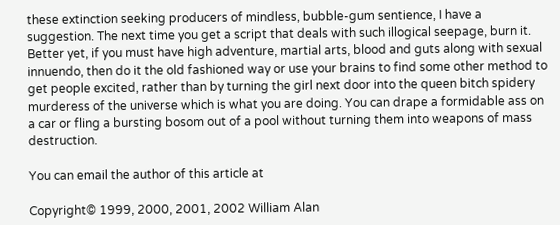these extinction seeking producers of mindless, bubble-gum sentience, I have a suggestion. The next time you get a script that deals with such illogical seepage, burn it. Better yet, if you must have high adventure, martial arts, blood and guts along with sexual innuendo, then do it the old fashioned way or use your brains to find some other method to get people excited, rather than by turning the girl next door into the queen bitch spidery murderess of the universe which is what you are doing. You can drape a formidable ass on a car or fling a bursting bosom out of a pool without turning them into weapons of mass destruction.

You can email the author of this article at

Copyright© 1999, 2000, 2001, 2002 William Alan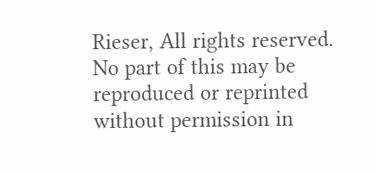Rieser, All rights reserved. No part of this may be reproduced or reprinted without permission in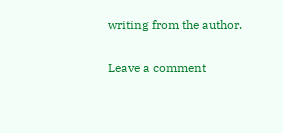writing from the author.

Leave a comment